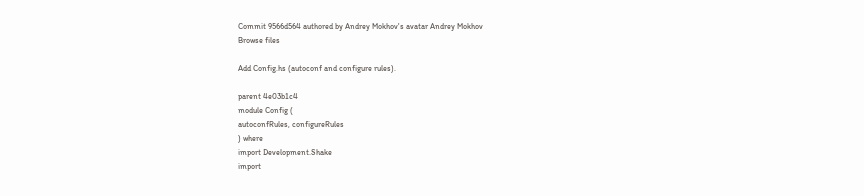Commit 9566d564 authored by Andrey Mokhov's avatar Andrey Mokhov
Browse files

Add Config.hs (autoconf and configure rules).

parent 4e03b1c4
module Config (
autoconfRules, configureRules
) where
import Development.Shake
import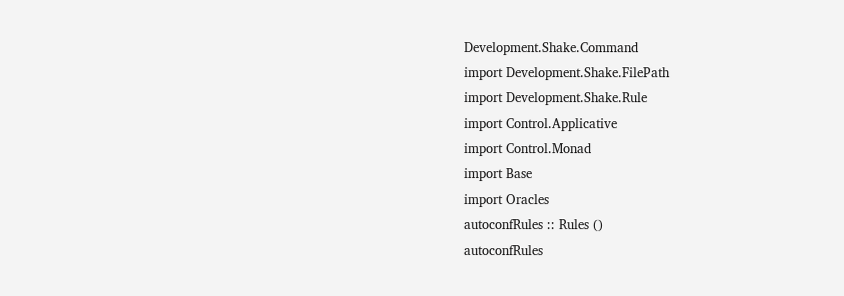Development.Shake.Command
import Development.Shake.FilePath
import Development.Shake.Rule
import Control.Applicative
import Control.Monad
import Base
import Oracles
autoconfRules :: Rules ()
autoconfRules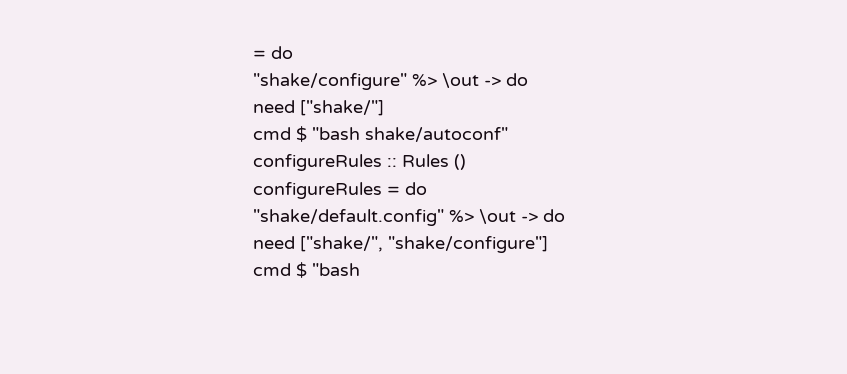= do
"shake/configure" %> \out -> do
need ["shake/"]
cmd $ "bash shake/autoconf"
configureRules :: Rules ()
configureRules = do
"shake/default.config" %> \out -> do
need ["shake/", "shake/configure"]
cmd $ "bash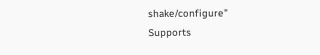shake/configure"
Supports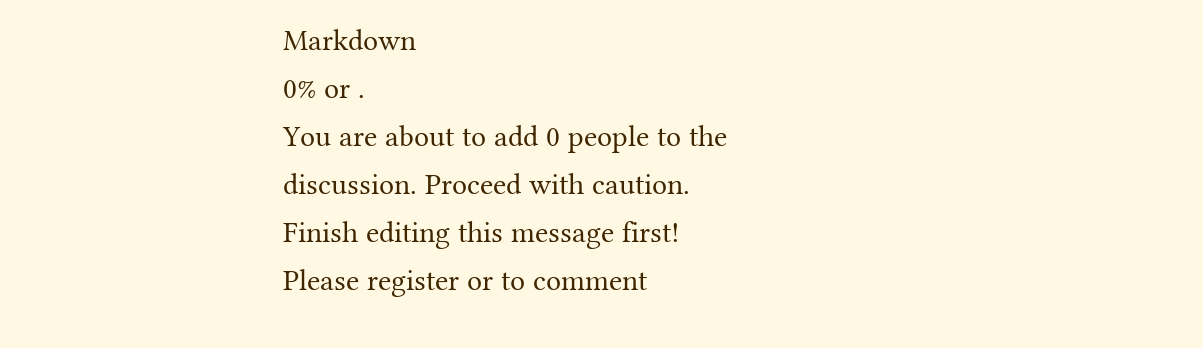Markdown
0% or .
You are about to add 0 people to the discussion. Proceed with caution.
Finish editing this message first!
Please register or to comment